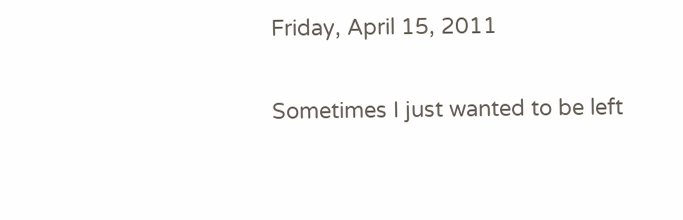Friday, April 15, 2011

Sometimes I just wanted to be left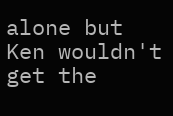alone but Ken wouldn't get the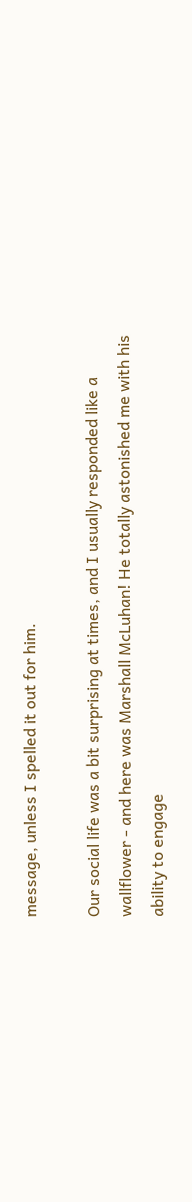message, unless I spelled it out for him.

Our social life was a bit surprising at times, and I usually responded like a wallflower - and here was Marshall McLuhan! He totally astonished me with his ability to engage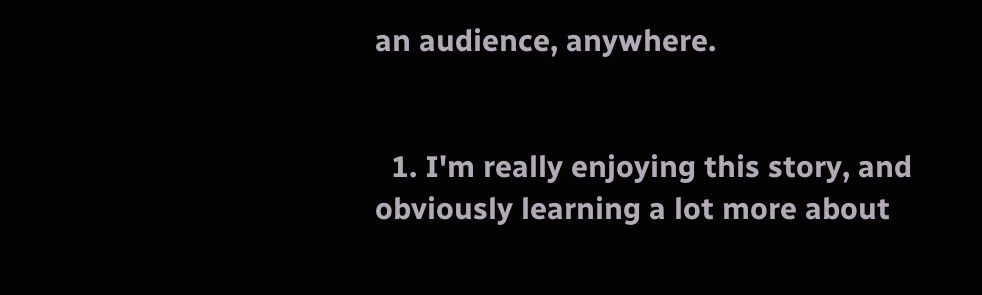an audience, anywhere.


  1. I'm really enjoying this story, and obviously learning a lot more about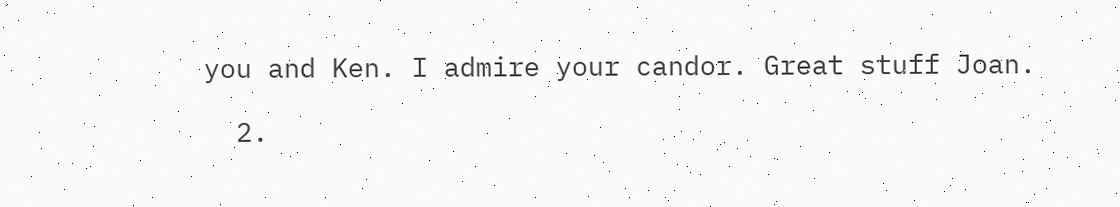you and Ken. I admire your candor. Great stuff Joan.

  2.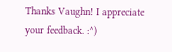Thanks Vaughn! I appreciate your feedback. :^)